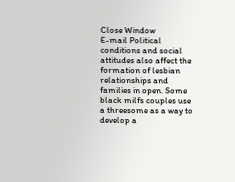Close Window
E-mail Political conditions and social attitudes also affect the formation of lesbian relationships and families in open. Some black milfs couples use a threesome as a way to develop a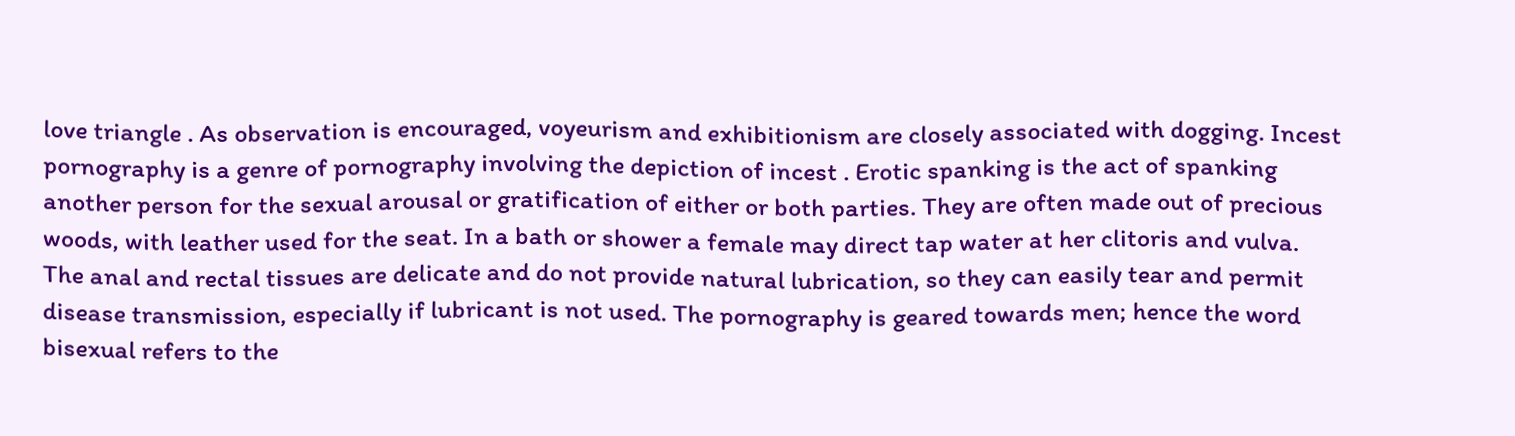love triangle . As observation is encouraged, voyeurism and exhibitionism are closely associated with dogging. Incest pornography is a genre of pornography involving the depiction of incest . Erotic spanking is the act of spanking another person for the sexual arousal or gratification of either or both parties. They are often made out of precious woods, with leather used for the seat. In a bath or shower a female may direct tap water at her clitoris and vulva. The anal and rectal tissues are delicate and do not provide natural lubrication, so they can easily tear and permit disease transmission, especially if lubricant is not used. The pornography is geared towards men; hence the word bisexual refers to the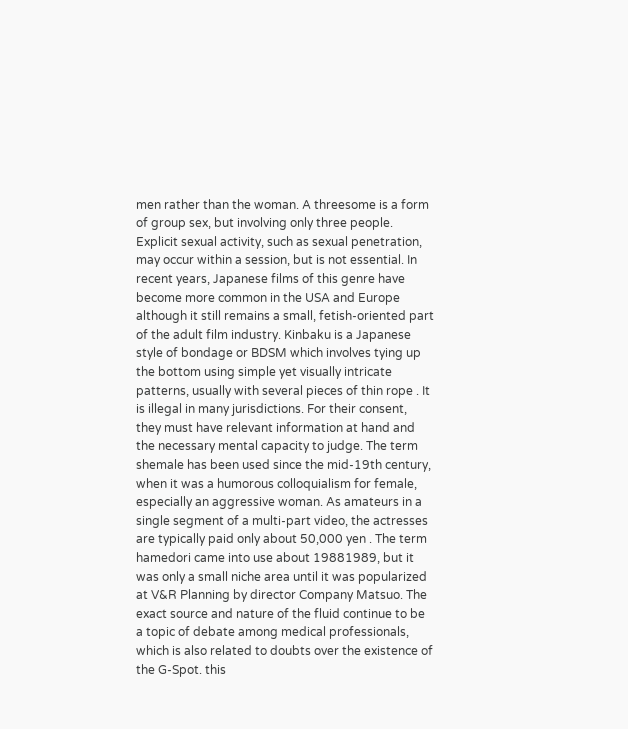men rather than the woman. A threesome is a form of group sex, but involving only three people. Explicit sexual activity, such as sexual penetration, may occur within a session, but is not essential. In recent years, Japanese films of this genre have become more common in the USA and Europe although it still remains a small, fetish-oriented part of the adult film industry. Kinbaku is a Japanese style of bondage or BDSM which involves tying up the bottom using simple yet visually intricate patterns, usually with several pieces of thin rope . It is illegal in many jurisdictions. For their consent, they must have relevant information at hand and the necessary mental capacity to judge. The term shemale has been used since the mid-19th century, when it was a humorous colloquialism for female, especially an aggressive woman. As amateurs in a single segment of a multi-part video, the actresses are typically paid only about 50,000 yen . The term hamedori came into use about 19881989, but it was only a small niche area until it was popularized at V&R Planning by director Company Matsuo. The exact source and nature of the fluid continue to be a topic of debate among medical professionals, which is also related to doubts over the existence of the G-Spot. this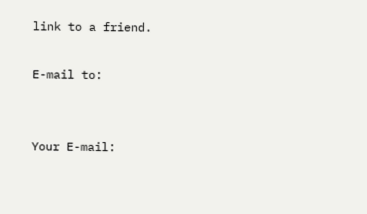link to a friend.

E-mail to:


Your E-mail: